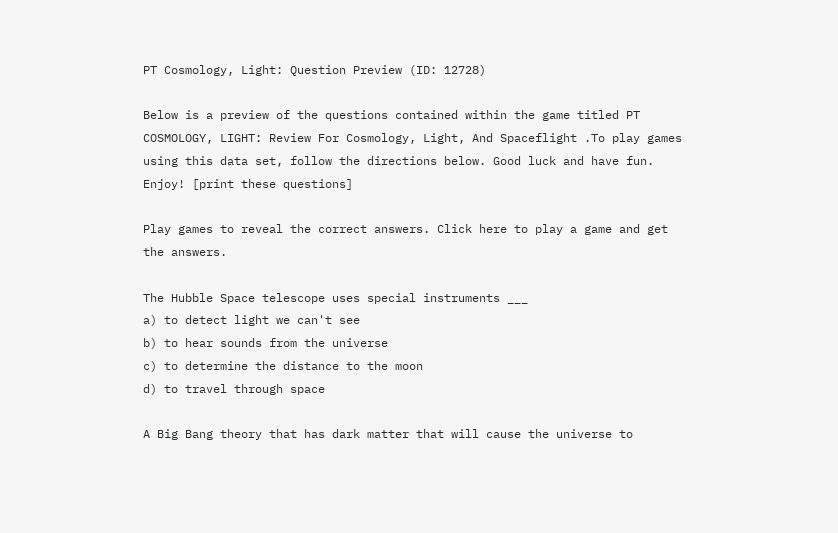PT Cosmology, Light: Question Preview (ID: 12728)

Below is a preview of the questions contained within the game titled PT COSMOLOGY, LIGHT: Review For Cosmology, Light, And Spaceflight .To play games using this data set, follow the directions below. Good luck and have fun. Enjoy! [print these questions]

Play games to reveal the correct answers. Click here to play a game and get the answers.

The Hubble Space telescope uses special instruments ___
a) to detect light we can't see
b) to hear sounds from the universe
c) to determine the distance to the moon
d) to travel through space

A Big Bang theory that has dark matter that will cause the universe to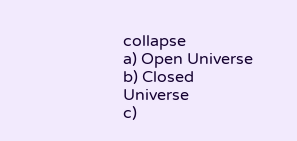collapse
a) Open Universe
b) Closed Universe
c)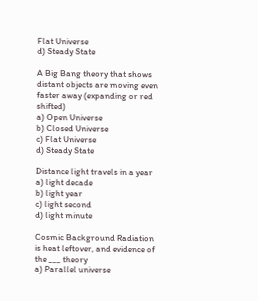Flat Universe
d) Steady State

A Big Bang theory that shows distant objects are moving even faster away (expanding or red shifted)
a) Open Universe
b) Closed Universe
c) Flat Universe
d) Steady State

Distance light travels in a year
a) light decade
b) light year
c) light second
d) light minute

Cosmic Background Radiation is heat leftover, and evidence of the ___ theory
a) Parallel universe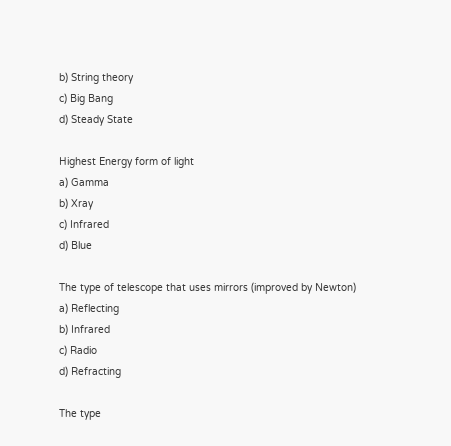b) String theory
c) Big Bang
d) Steady State

Highest Energy form of light
a) Gamma
b) Xray
c) Infrared
d) Blue

The type of telescope that uses mirrors (improved by Newton)
a) Reflecting
b) Infrared
c) Radio
d) Refracting

The type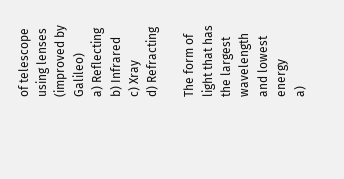of telescope using lenses (improved by Galileo)
a) Reflecting
b) Infrared
c) Xray
d) Refracting

The form of light that has the largest wavelength and lowest energy
a)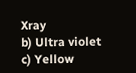Xray
b) Ultra violet
c) Yellow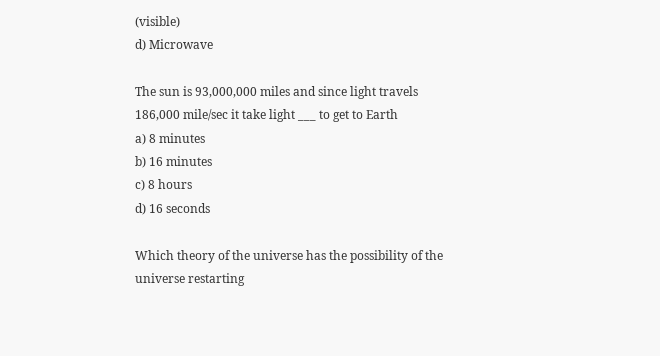(visible)
d) Microwave

The sun is 93,000,000 miles and since light travels 186,000 mile/sec it take light ___ to get to Earth
a) 8 minutes
b) 16 minutes
c) 8 hours
d) 16 seconds

Which theory of the universe has the possibility of the universe restarting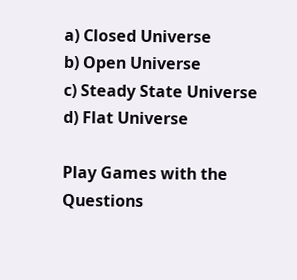a) Closed Universe
b) Open Universe
c) Steady State Universe
d) Flat Universe

Play Games with the Questions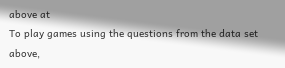above at
To play games using the questions from the data set above,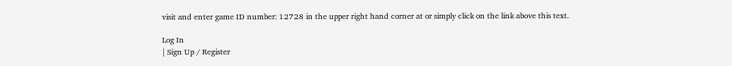visit and enter game ID number: 12728 in the upper right hand corner at or simply click on the link above this text.

Log In
| Sign Up / Register